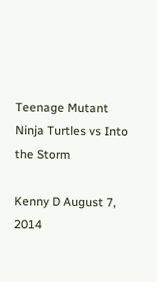Teenage Mutant Ninja Turtles vs Into the Storm

Kenny D August 7, 2014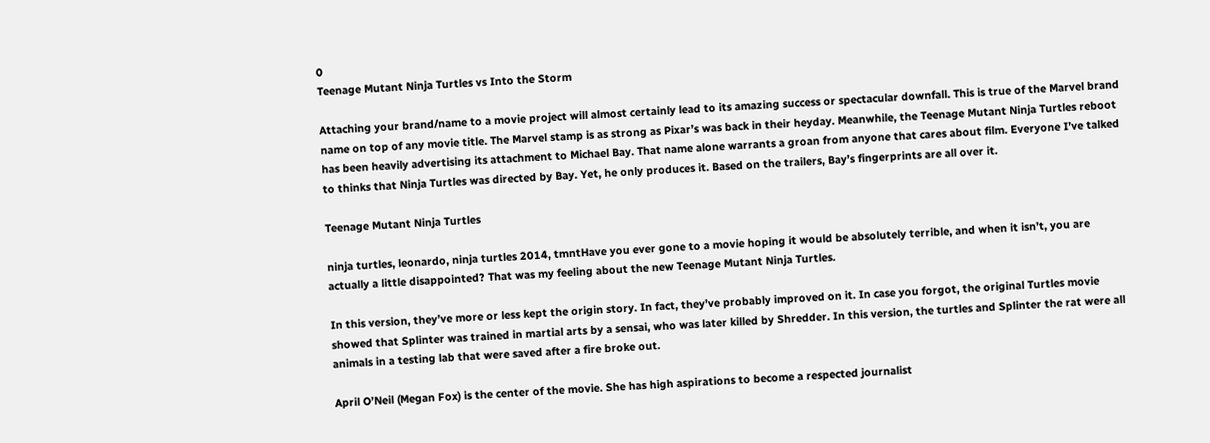0
Teenage Mutant Ninja Turtles vs Into the Storm

Attaching your brand/name to a movie project will almost certainly lead to its amazing success or spectacular downfall. This is true of the Marvel brand name on top of any movie title. The Marvel stamp is as strong as Pixar’s was back in their heyday. Meanwhile, the Teenage Mutant Ninja Turtles reboot has been heavily advertising its attachment to Michael Bay. That name alone warrants a groan from anyone that cares about film. Everyone I’ve talked to thinks that Ninja Turtles was directed by Bay. Yet, he only produces it. Based on the trailers, Bay’s fingerprints are all over it.

Teenage Mutant Ninja Turtles

ninja turtles, leonardo, ninja turtles 2014, tmntHave you ever gone to a movie hoping it would be absolutely terrible, and when it isn’t, you are actually a little disappointed? That was my feeling about the new Teenage Mutant Ninja Turtles.

In this version, they’ve more or less kept the origin story. In fact, they’ve probably improved on it. In case you forgot, the original Turtles movie showed that Splinter was trained in martial arts by a sensai, who was later killed by Shredder. In this version, the turtles and Splinter the rat were all animals in a testing lab that were saved after a fire broke out.

April O’Neil (Megan Fox) is the center of the movie. She has high aspirations to become a respected journalist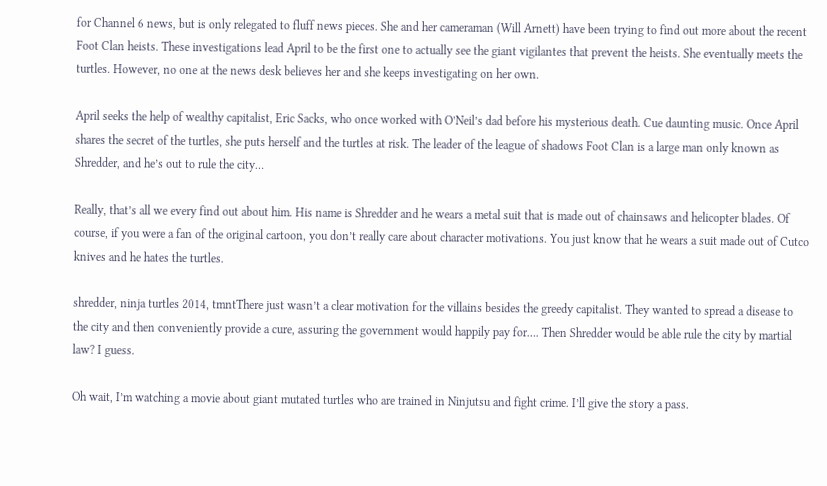for Channel 6 news, but is only relegated to fluff news pieces. She and her cameraman (Will Arnett) have been trying to find out more about the recent Foot Clan heists. These investigations lead April to be the first one to actually see the giant vigilantes that prevent the heists. She eventually meets the turtles. However, no one at the news desk believes her and she keeps investigating on her own.

April seeks the help of wealthy capitalist, Eric Sacks, who once worked with O’Neil’s dad before his mysterious death. Cue daunting music. Once April shares the secret of the turtles, she puts herself and the turtles at risk. The leader of the league of shadows Foot Clan is a large man only known as Shredder, and he’s out to rule the city…

Really, that’s all we every find out about him. His name is Shredder and he wears a metal suit that is made out of chainsaws and helicopter blades. Of course, if you were a fan of the original cartoon, you don’t really care about character motivations. You just know that he wears a suit made out of Cutco knives and he hates the turtles.

shredder, ninja turtles 2014, tmntThere just wasn’t a clear motivation for the villains besides the greedy capitalist. They wanted to spread a disease to the city and then conveniently provide a cure, assuring the government would happily pay for…. Then Shredder would be able rule the city by martial law? I guess.

Oh wait, I’m watching a movie about giant mutated turtles who are trained in Ninjutsu and fight crime. I’ll give the story a pass.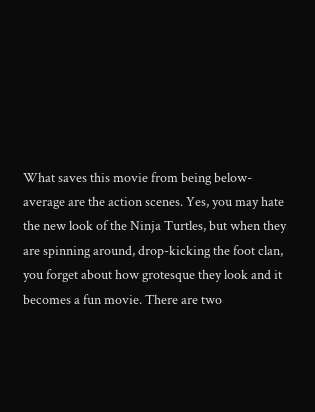What saves this movie from being below-average are the action scenes. Yes, you may hate the new look of the Ninja Turtles, but when they are spinning around, drop-kicking the foot clan, you forget about how grotesque they look and it becomes a fun movie. There are two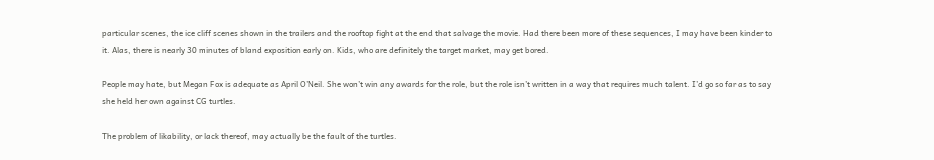particular scenes, the ice cliff scenes shown in the trailers and the rooftop fight at the end that salvage the movie. Had there been more of these sequences, I may have been kinder to it. Alas, there is nearly 30 minutes of bland exposition early on. Kids, who are definitely the target market, may get bored.

People may hate, but Megan Fox is adequate as April O’Neil. She won’t win any awards for the role, but the role isn’t written in a way that requires much talent. I’d go so far as to say she held her own against CG turtles.

The problem of likability, or lack thereof, may actually be the fault of the turtles.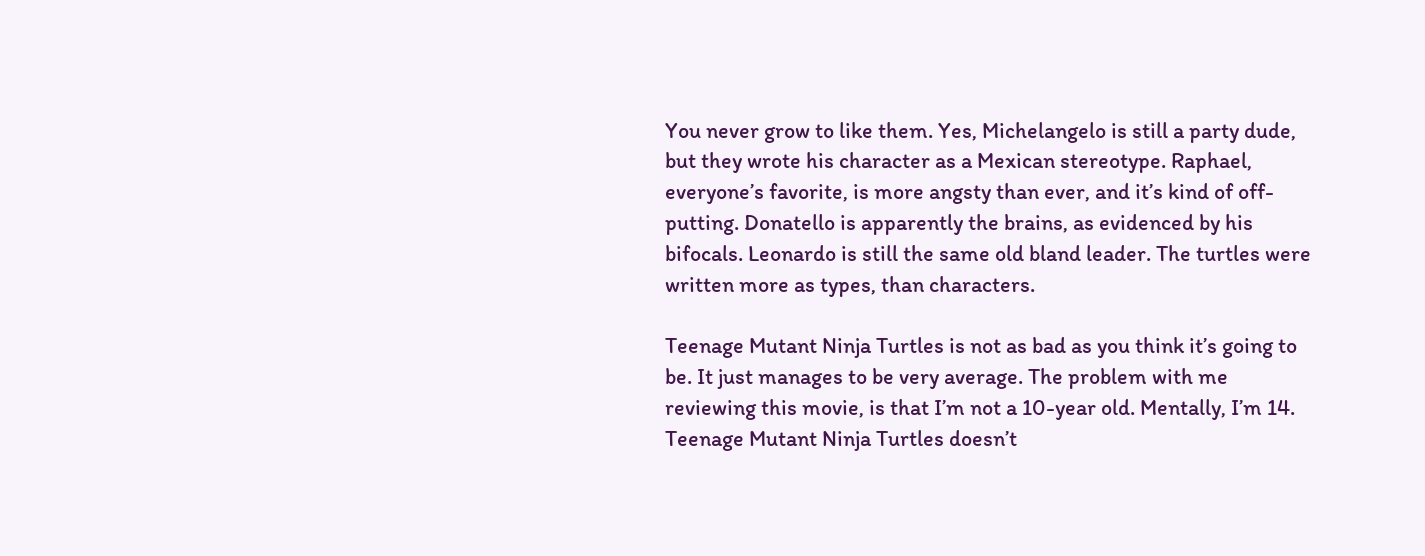You never grow to like them. Yes, Michelangelo is still a party dude, but they wrote his character as a Mexican stereotype. Raphael, everyone’s favorite, is more angsty than ever, and it’s kind of off-putting. Donatello is apparently the brains, as evidenced by his bifocals. Leonardo is still the same old bland leader. The turtles were written more as types, than characters.

Teenage Mutant Ninja Turtles is not as bad as you think it’s going to be. It just manages to be very average. The problem with me reviewing this movie, is that I’m not a 10-year old. Mentally, I’m 14. Teenage Mutant Ninja Turtles doesn’t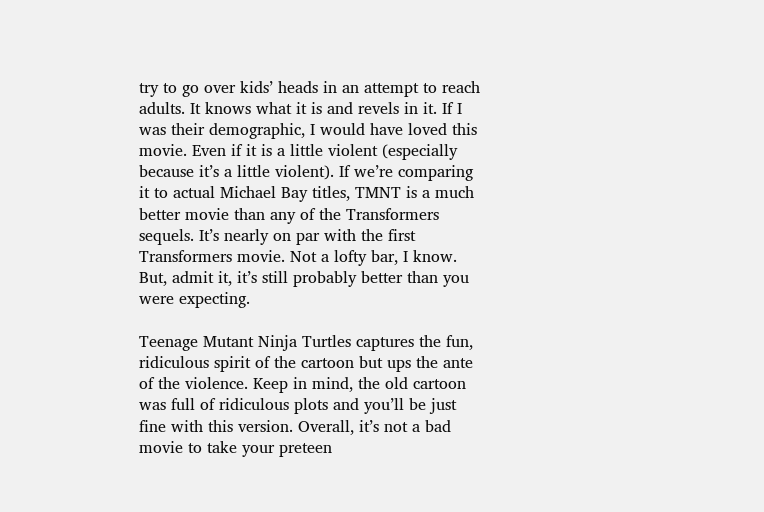try to go over kids’ heads in an attempt to reach adults. It knows what it is and revels in it. If I was their demographic, I would have loved this movie. Even if it is a little violent (especially because it’s a little violent). If we’re comparing it to actual Michael Bay titles, TMNT is a much better movie than any of the Transformers sequels. It’s nearly on par with the first Transformers movie. Not a lofty bar, I know. But, admit it, it’s still probably better than you were expecting.

Teenage Mutant Ninja Turtles captures the fun, ridiculous spirit of the cartoon but ups the ante of the violence. Keep in mind, the old cartoon was full of ridiculous plots and you’ll be just fine with this version. Overall, it’s not a bad movie to take your preteen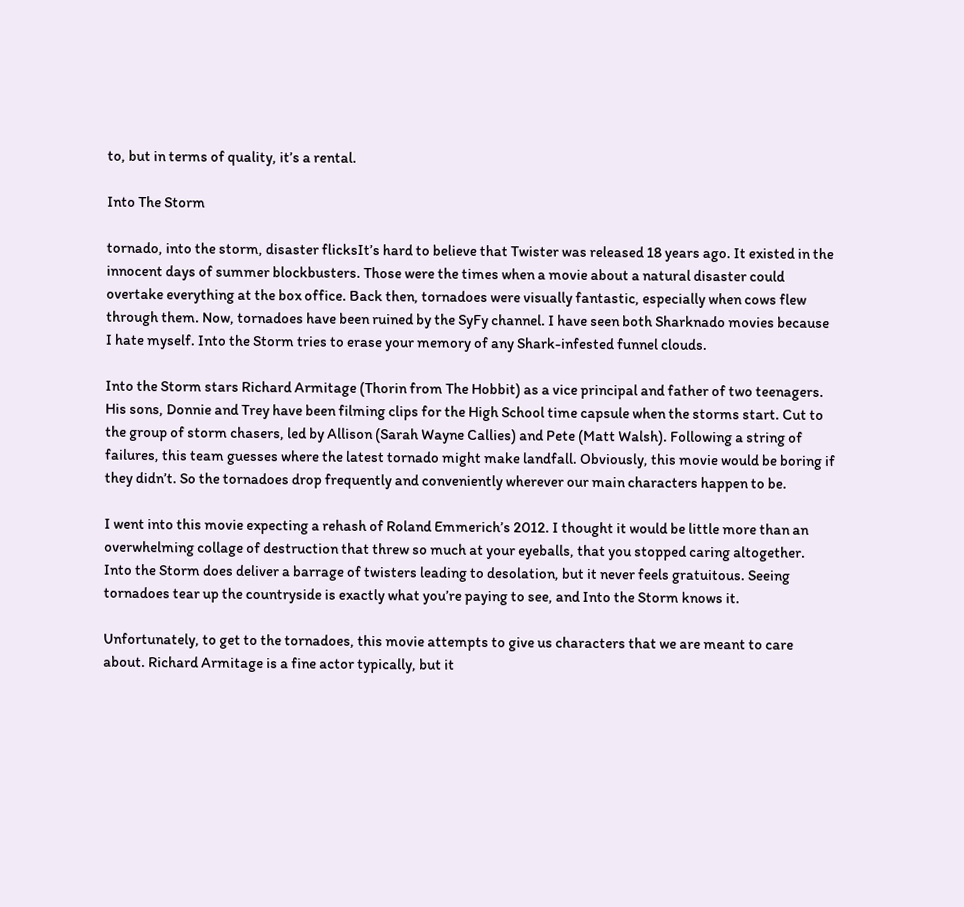to, but in terms of quality, it’s a rental.

Into The Storm

tornado, into the storm, disaster flicksIt’s hard to believe that Twister was released 18 years ago. It existed in the innocent days of summer blockbusters. Those were the times when a movie about a natural disaster could overtake everything at the box office. Back then, tornadoes were visually fantastic, especially when cows flew through them. Now, tornadoes have been ruined by the SyFy channel. I have seen both Sharknado movies because I hate myself. Into the Storm tries to erase your memory of any Shark-infested funnel clouds.

Into the Storm stars Richard Armitage (Thorin from The Hobbit) as a vice principal and father of two teenagers. His sons, Donnie and Trey have been filming clips for the High School time capsule when the storms start. Cut to the group of storm chasers, led by Allison (Sarah Wayne Callies) and Pete (Matt Walsh). Following a string of failures, this team guesses where the latest tornado might make landfall. Obviously, this movie would be boring if they didn’t. So the tornadoes drop frequently and conveniently wherever our main characters happen to be.

I went into this movie expecting a rehash of Roland Emmerich’s 2012. I thought it would be little more than an overwhelming collage of destruction that threw so much at your eyeballs, that you stopped caring altogether. Into the Storm does deliver a barrage of twisters leading to desolation, but it never feels gratuitous. Seeing tornadoes tear up the countryside is exactly what you’re paying to see, and Into the Storm knows it.

Unfortunately, to get to the tornadoes, this movie attempts to give us characters that we are meant to care about. Richard Armitage is a fine actor typically, but it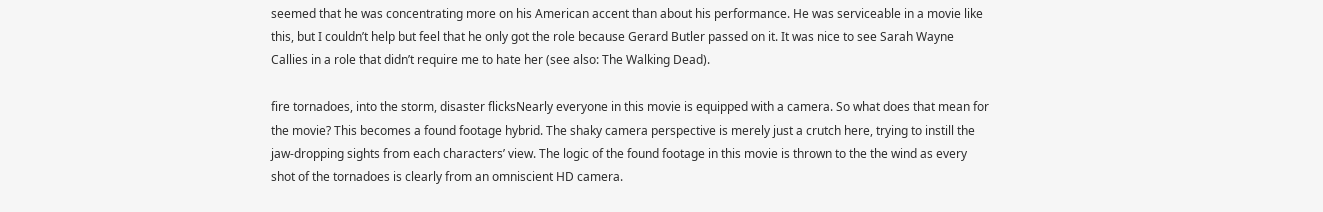seemed that he was concentrating more on his American accent than about his performance. He was serviceable in a movie like this, but I couldn’t help but feel that he only got the role because Gerard Butler passed on it. It was nice to see Sarah Wayne Callies in a role that didn’t require me to hate her (see also: The Walking Dead).

fire tornadoes, into the storm, disaster flicksNearly everyone in this movie is equipped with a camera. So what does that mean for the movie? This becomes a found footage hybrid. The shaky camera perspective is merely just a crutch here, trying to instill the jaw-dropping sights from each characters’ view. The logic of the found footage in this movie is thrown to the the wind as every shot of the tornadoes is clearly from an omniscient HD camera.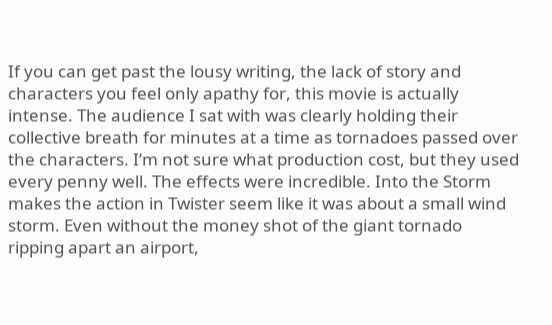If you can get past the lousy writing, the lack of story and characters you feel only apathy for, this movie is actually intense. The audience I sat with was clearly holding their collective breath for minutes at a time as tornadoes passed over the characters. I’m not sure what production cost, but they used every penny well. The effects were incredible. Into the Storm makes the action in Twister seem like it was about a small wind storm. Even without the money shot of the giant tornado ripping apart an airport,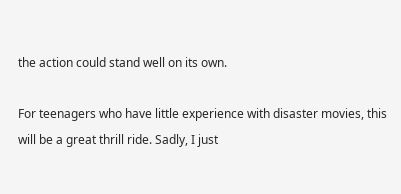the action could stand well on its own.

For teenagers who have little experience with disaster movies, this will be a great thrill ride. Sadly, I just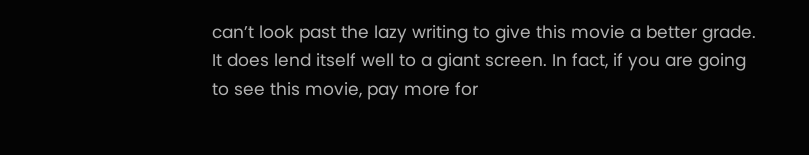can’t look past the lazy writing to give this movie a better grade. It does lend itself well to a giant screen. In fact, if you are going to see this movie, pay more for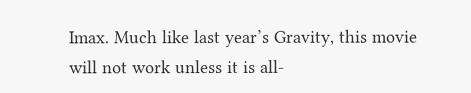Imax. Much like last year’s Gravity, this movie will not work unless it is all-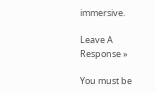immersive.

Leave A Response »

You must be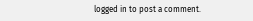logged in to post a comment.